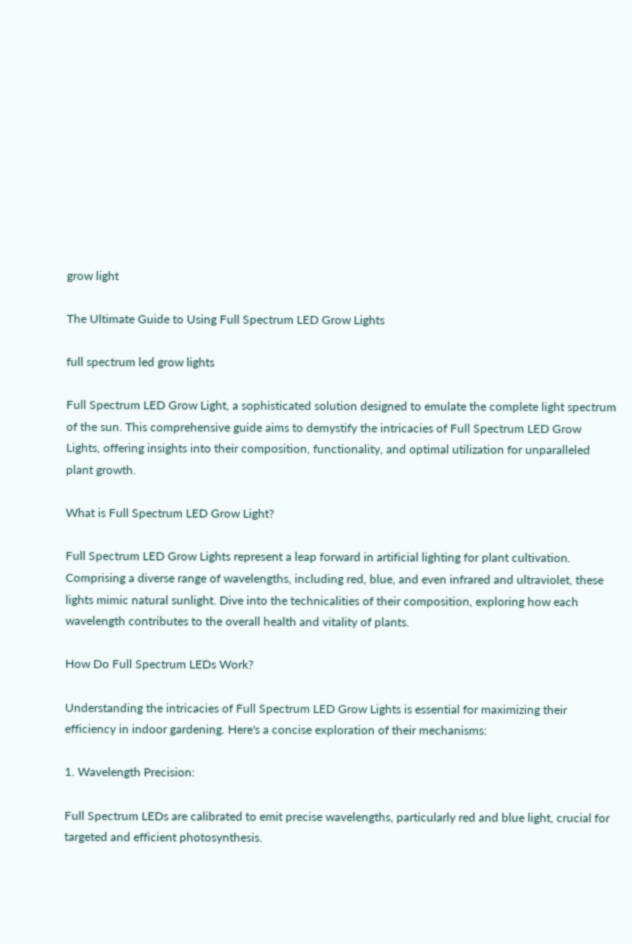grow light

The Ultimate Guide to Using Full Spectrum LED Grow Lights

full spectrum led grow lights

Full Spectrum LED Grow Light, a sophisticated solution designed to emulate the complete light spectrum of the sun. This comprehensive guide aims to demystify the intricacies of Full Spectrum LED Grow Lights, offering insights into their composition, functionality, and optimal utilization for unparalleled plant growth.

What is Full Spectrum LED Grow Light?

Full Spectrum LED Grow Lights represent a leap forward in artificial lighting for plant cultivation. Comprising a diverse range of wavelengths, including red, blue, and even infrared and ultraviolet, these lights mimic natural sunlight. Dive into the technicalities of their composition, exploring how each wavelength contributes to the overall health and vitality of plants.

How Do Full Spectrum LEDs Work?

Understanding the intricacies of Full Spectrum LED Grow Lights is essential for maximizing their efficiency in indoor gardening. Here's a concise exploration of their mechanisms:

1. Wavelength Precision:

Full Spectrum LEDs are calibrated to emit precise wavelengths, particularly red and blue light, crucial for targeted and efficient photosynthesis.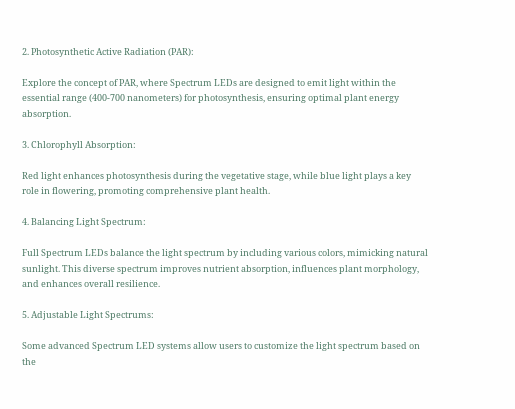2. Photosynthetic Active Radiation (PAR):

Explore the concept of PAR, where Spectrum LEDs are designed to emit light within the essential range (400-700 nanometers) for photosynthesis, ensuring optimal plant energy absorption.

3. Chlorophyll Absorption:

Red light enhances photosynthesis during the vegetative stage, while blue light plays a key role in flowering, promoting comprehensive plant health.

4. Balancing Light Spectrum:

Full Spectrum LEDs balance the light spectrum by including various colors, mimicking natural sunlight. This diverse spectrum improves nutrient absorption, influences plant morphology, and enhances overall resilience.

5. Adjustable Light Spectrums:

Some advanced Spectrum LED systems allow users to customize the light spectrum based on the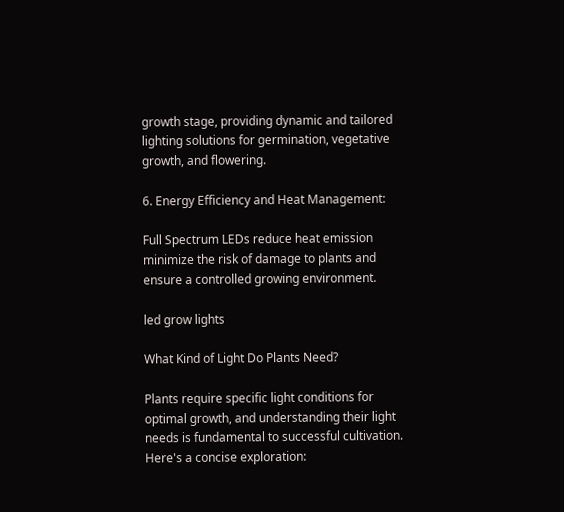growth stage, providing dynamic and tailored lighting solutions for germination, vegetative growth, and flowering.

6. Energy Efficiency and Heat Management:

Full Spectrum LEDs reduce heat emission minimize the risk of damage to plants and ensure a controlled growing environment.

led grow lights

What Kind of Light Do Plants Need?

Plants require specific light conditions for optimal growth, and understanding their light needs is fundamental to successful cultivation. Here's a concise exploration: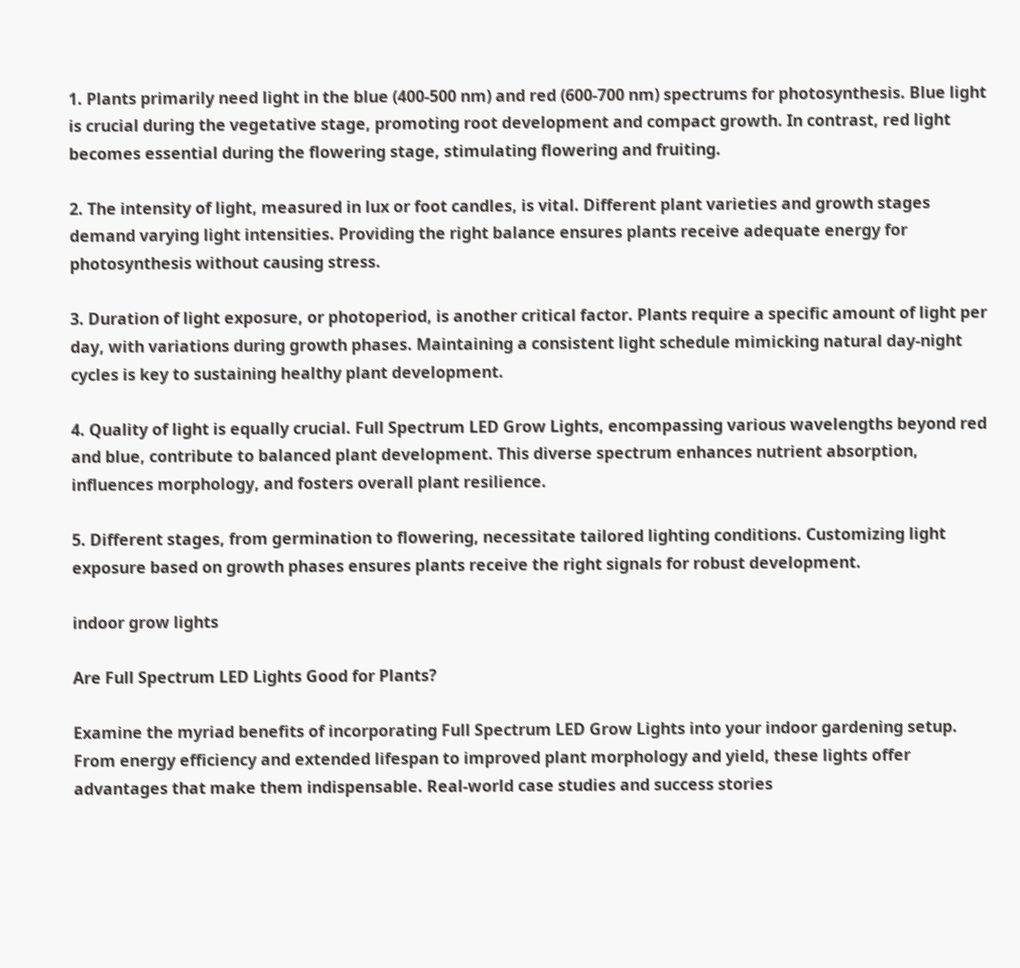1. Plants primarily need light in the blue (400-500 nm) and red (600-700 nm) spectrums for photosynthesis. Blue light is crucial during the vegetative stage, promoting root development and compact growth. In contrast, red light becomes essential during the flowering stage, stimulating flowering and fruiting.

2. The intensity of light, measured in lux or foot candles, is vital. Different plant varieties and growth stages demand varying light intensities. Providing the right balance ensures plants receive adequate energy for photosynthesis without causing stress.

3. Duration of light exposure, or photoperiod, is another critical factor. Plants require a specific amount of light per day, with variations during growth phases. Maintaining a consistent light schedule mimicking natural day-night cycles is key to sustaining healthy plant development.

4. Quality of light is equally crucial. Full Spectrum LED Grow Lights, encompassing various wavelengths beyond red and blue, contribute to balanced plant development. This diverse spectrum enhances nutrient absorption, influences morphology, and fosters overall plant resilience.

5. Different stages, from germination to flowering, necessitate tailored lighting conditions. Customizing light exposure based on growth phases ensures plants receive the right signals for robust development.

indoor grow lights

Are Full Spectrum LED Lights Good for Plants?

Examine the myriad benefits of incorporating Full Spectrum LED Grow Lights into your indoor gardening setup. From energy efficiency and extended lifespan to improved plant morphology and yield, these lights offer advantages that make them indispensable. Real-world case studies and success stories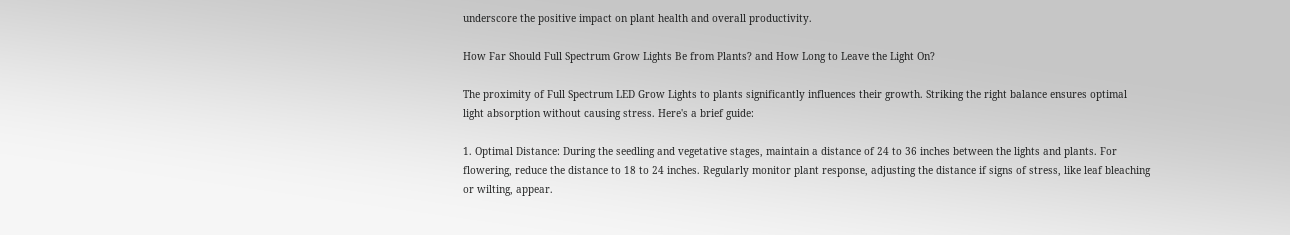underscore the positive impact on plant health and overall productivity.

How Far Should Full Spectrum Grow Lights Be from Plants? and How Long to Leave the Light On?

The proximity of Full Spectrum LED Grow Lights to plants significantly influences their growth. Striking the right balance ensures optimal light absorption without causing stress. Here's a brief guide:

1. Optimal Distance: During the seedling and vegetative stages, maintain a distance of 24 to 36 inches between the lights and plants. For flowering, reduce the distance to 18 to 24 inches. Regularly monitor plant response, adjusting the distance if signs of stress, like leaf bleaching or wilting, appear.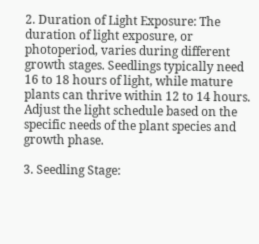2. Duration of Light Exposure: The duration of light exposure, or photoperiod, varies during different growth stages. Seedlings typically need 16 to 18 hours of light, while mature plants can thrive within 12 to 14 hours. Adjust the light schedule based on the specific needs of the plant species and growth phase.

3. Seedling Stage: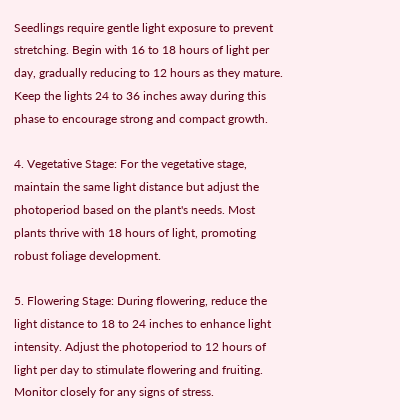Seedlings require gentle light exposure to prevent stretching. Begin with 16 to 18 hours of light per day, gradually reducing to 12 hours as they mature. Keep the lights 24 to 36 inches away during this phase to encourage strong and compact growth.

4. Vegetative Stage: For the vegetative stage, maintain the same light distance but adjust the photoperiod based on the plant's needs. Most plants thrive with 18 hours of light, promoting robust foliage development.

5. Flowering Stage: During flowering, reduce the light distance to 18 to 24 inches to enhance light intensity. Adjust the photoperiod to 12 hours of light per day to stimulate flowering and fruiting. Monitor closely for any signs of stress.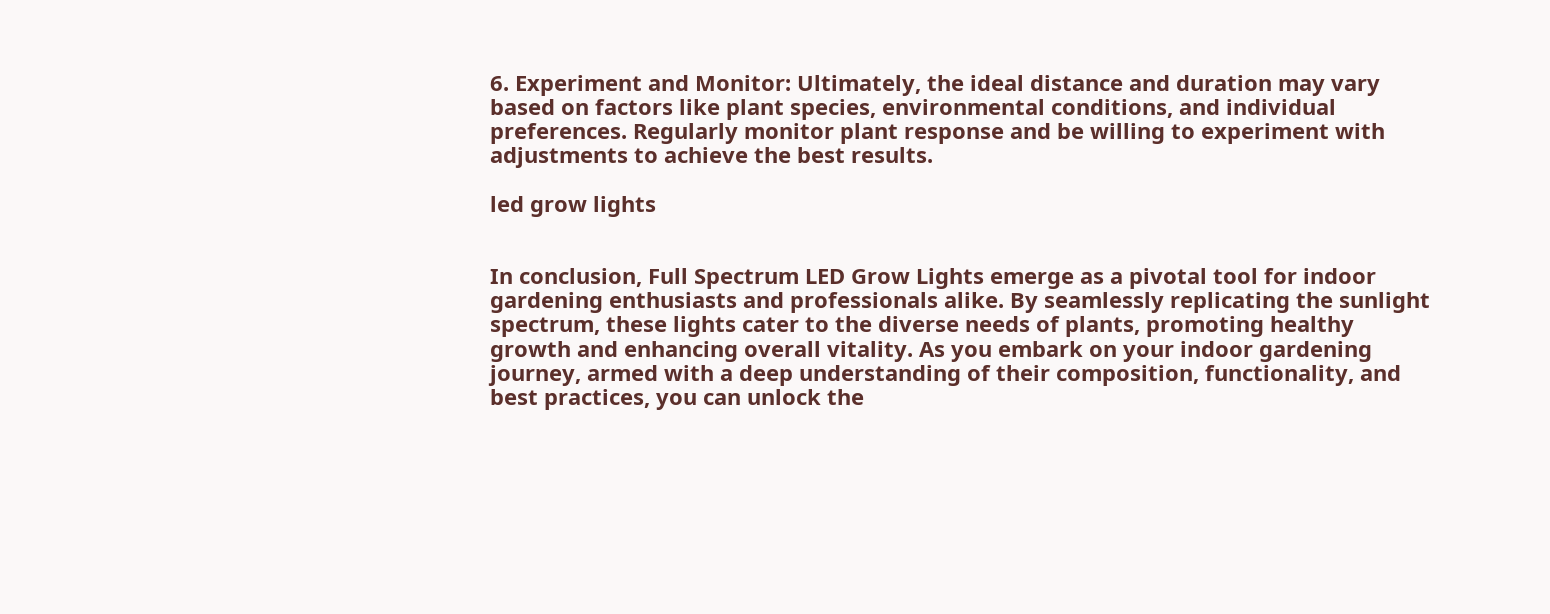6. Experiment and Monitor: Ultimately, the ideal distance and duration may vary based on factors like plant species, environmental conditions, and individual preferences. Regularly monitor plant response and be willing to experiment with adjustments to achieve the best results.

led grow lights


In conclusion, Full Spectrum LED Grow Lights emerge as a pivotal tool for indoor gardening enthusiasts and professionals alike. By seamlessly replicating the sunlight spectrum, these lights cater to the diverse needs of plants, promoting healthy growth and enhancing overall vitality. As you embark on your indoor gardening journey, armed with a deep understanding of their composition, functionality, and best practices, you can unlock the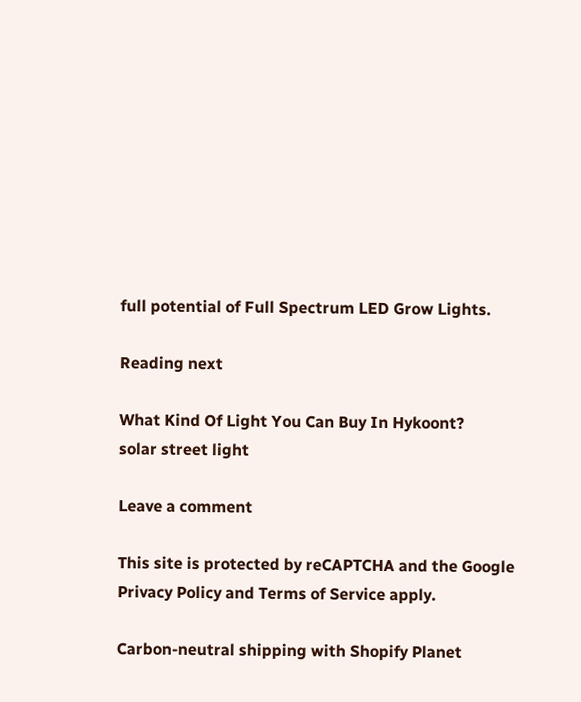full potential of Full Spectrum LED Grow Lights.

Reading next

What Kind Of Light You Can Buy In Hykoont?
solar street light

Leave a comment

This site is protected by reCAPTCHA and the Google Privacy Policy and Terms of Service apply.

Carbon-neutral shipping with Shopify Planet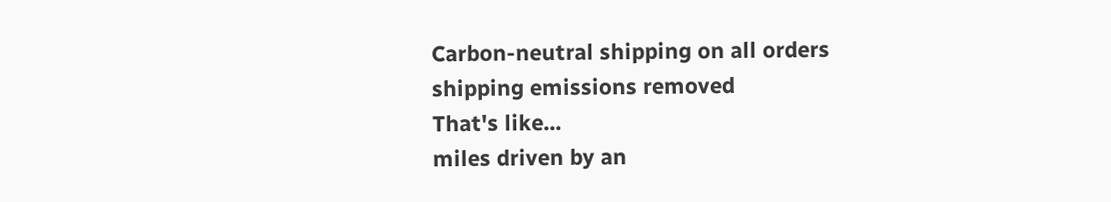Carbon-neutral shipping on all orders
shipping emissions removed
That's like...
miles driven by an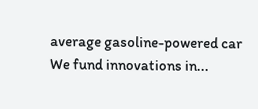average gasoline-powered car
We fund innovations in...